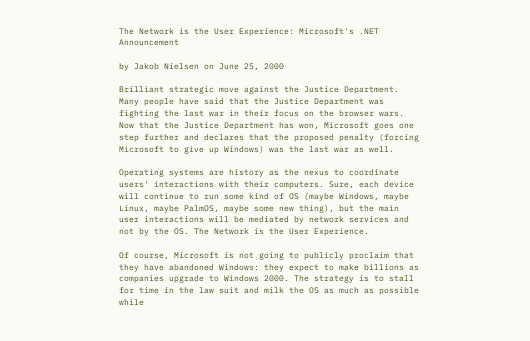The Network is the User Experience: Microsoft's .NET Announcement

by Jakob Nielsen on June 25, 2000

Brilliant strategic move against the Justice Department. Many people have said that the Justice Department was fighting the last war in their focus on the browser wars. Now that the Justice Department has won, Microsoft goes one step further and declares that the proposed penalty (forcing Microsoft to give up Windows) was the last war as well.

Operating systems are history as the nexus to coordinate users' interactions with their computers. Sure, each device will continue to run some kind of OS (maybe Windows, maybe Linux, maybe PalmOS, maybe some new thing), but the main user interactions will be mediated by network services and not by the OS. The Network is the User Experience.

Of course, Microsoft is not going to publicly proclaim that they have abandoned Windows: they expect to make billions as companies upgrade to Windows 2000. The strategy is to stall for time in the law suit and milk the OS as much as possible while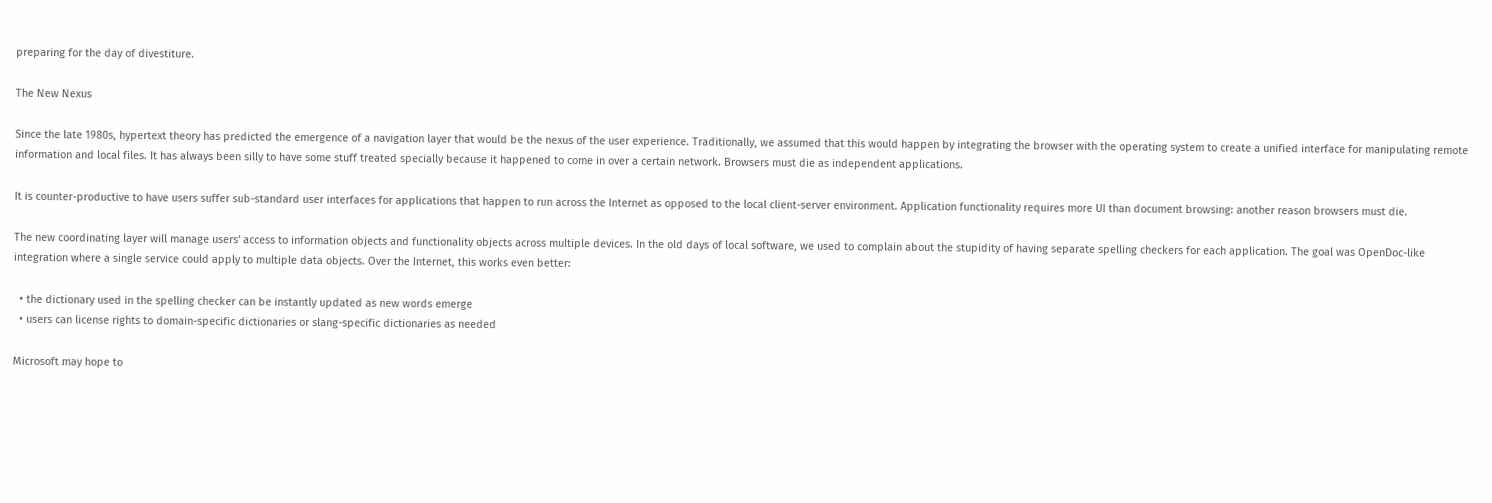preparing for the day of divestiture.

The New Nexus

Since the late 1980s, hypertext theory has predicted the emergence of a navigation layer that would be the nexus of the user experience. Traditionally, we assumed that this would happen by integrating the browser with the operating system to create a unified interface for manipulating remote information and local files. It has always been silly to have some stuff treated specially because it happened to come in over a certain network. Browsers must die as independent applications.

It is counter-productive to have users suffer sub-standard user interfaces for applications that happen to run across the Internet as opposed to the local client-server environment. Application functionality requires more UI than document browsing: another reason browsers must die.

The new coordinating layer will manage users' access to information objects and functionality objects across multiple devices. In the old days of local software, we used to complain about the stupidity of having separate spelling checkers for each application. The goal was OpenDoc-like integration where a single service could apply to multiple data objects. Over the Internet, this works even better:

  • the dictionary used in the spelling checker can be instantly updated as new words emerge
  • users can license rights to domain-specific dictionaries or slang-specific dictionaries as needed

Microsoft may hope to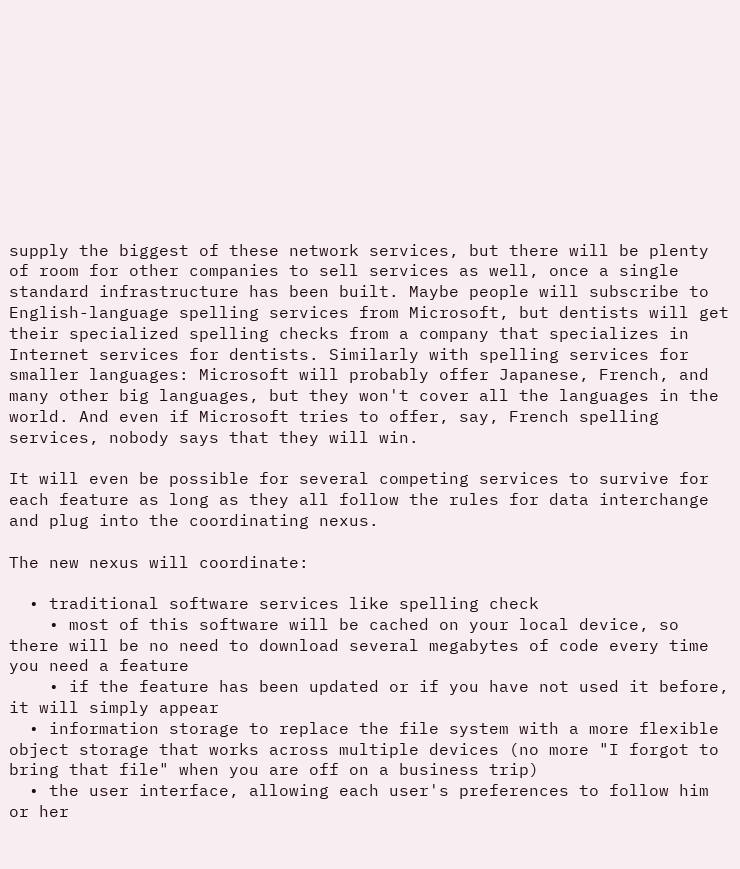supply the biggest of these network services, but there will be plenty of room for other companies to sell services as well, once a single standard infrastructure has been built. Maybe people will subscribe to English-language spelling services from Microsoft, but dentists will get their specialized spelling checks from a company that specializes in Internet services for dentists. Similarly with spelling services for smaller languages: Microsoft will probably offer Japanese, French, and many other big languages, but they won't cover all the languages in the world. And even if Microsoft tries to offer, say, French spelling services, nobody says that they will win.

It will even be possible for several competing services to survive for each feature as long as they all follow the rules for data interchange and plug into the coordinating nexus.

The new nexus will coordinate:

  • traditional software services like spelling check
    • most of this software will be cached on your local device, so there will be no need to download several megabytes of code every time you need a feature
    • if the feature has been updated or if you have not used it before, it will simply appear
  • information storage to replace the file system with a more flexible object storage that works across multiple devices (no more "I forgot to bring that file" when you are off on a business trip)
  • the user interface, allowing each user's preferences to follow him or her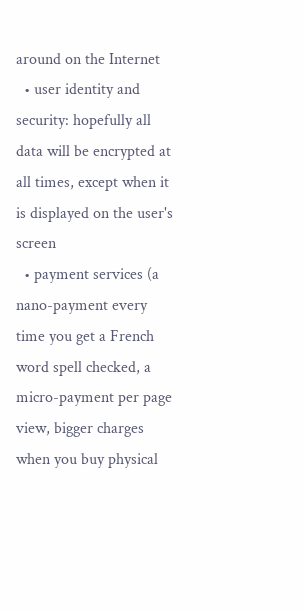around on the Internet
  • user identity and security: hopefully all data will be encrypted at all times, except when it is displayed on the user's screen
  • payment services (a nano-payment every time you get a French word spell checked, a micro-payment per page view, bigger charges when you buy physical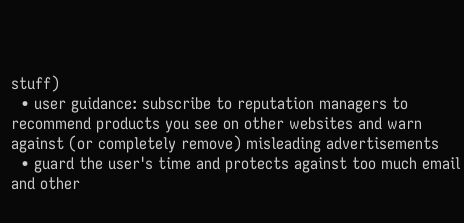stuff)
  • user guidance: subscribe to reputation managers to recommend products you see on other websites and warn against (or completely remove) misleading advertisements
  • guard the user's time and protects against too much email and other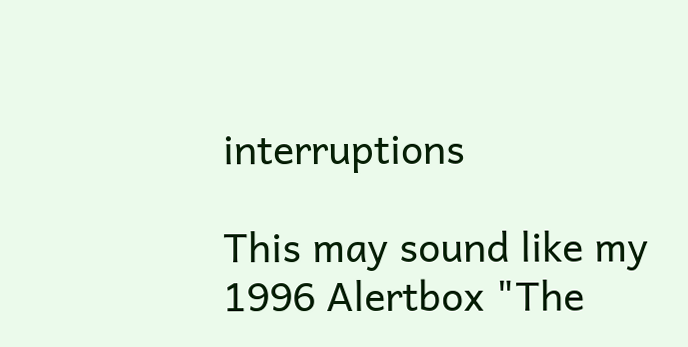interruptions

This may sound like my 1996 Alertbox "The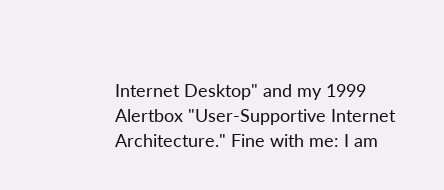Internet Desktop" and my 1999 Alertbox "User-Supportive Internet Architecture." Fine with me: I am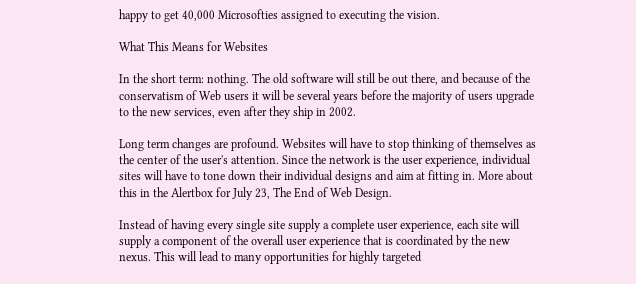happy to get 40,000 Microsofties assigned to executing the vision.

What This Means for Websites

In the short term: nothing. The old software will still be out there, and because of the conservatism of Web users it will be several years before the majority of users upgrade to the new services, even after they ship in 2002.

Long term changes are profound. Websites will have to stop thinking of themselves as the center of the user's attention. Since the network is the user experience, individual sites will have to tone down their individual designs and aim at fitting in. More about this in the Alertbox for July 23, The End of Web Design.

Instead of having every single site supply a complete user experience, each site will supply a component of the overall user experience that is coordinated by the new nexus. This will lead to many opportunities for highly targeted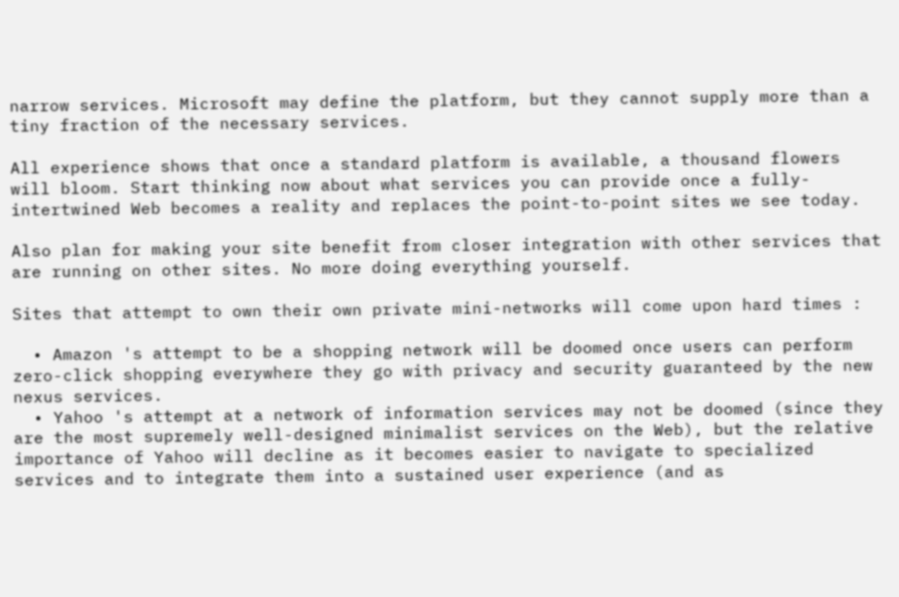narrow services. Microsoft may define the platform, but they cannot supply more than a tiny fraction of the necessary services.

All experience shows that once a standard platform is available, a thousand flowers will bloom. Start thinking now about what services you can provide once a fully-intertwined Web becomes a reality and replaces the point-to-point sites we see today.

Also plan for making your site benefit from closer integration with other services that are running on other sites. No more doing everything yourself.

Sites that attempt to own their own private mini-networks will come upon hard times :

  • Amazon 's attempt to be a shopping network will be doomed once users can perform zero-click shopping everywhere they go with privacy and security guaranteed by the new nexus services.
  • Yahoo 's attempt at a network of information services may not be doomed (since they are the most supremely well-designed minimalist services on the Web), but the relative importance of Yahoo will decline as it becomes easier to navigate to specialized services and to integrate them into a sustained user experience (and as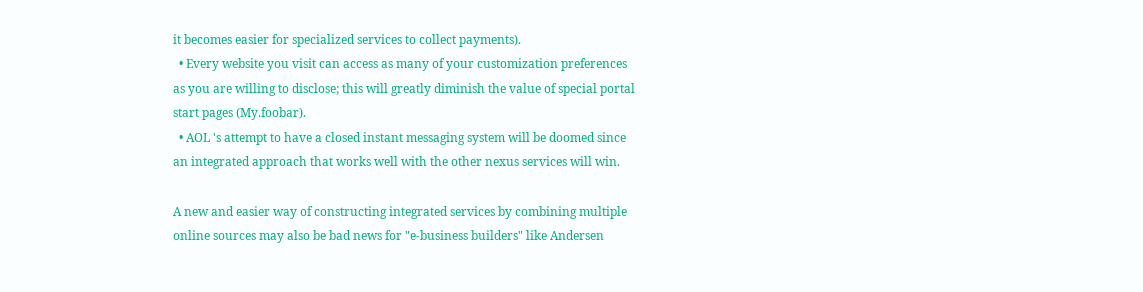it becomes easier for specialized services to collect payments).
  • Every website you visit can access as many of your customization preferences as you are willing to disclose; this will greatly diminish the value of special portal start pages (My.foobar).
  • AOL 's attempt to have a closed instant messaging system will be doomed since an integrated approach that works well with the other nexus services will win.

A new and easier way of constructing integrated services by combining multiple online sources may also be bad news for "e-business builders" like Andersen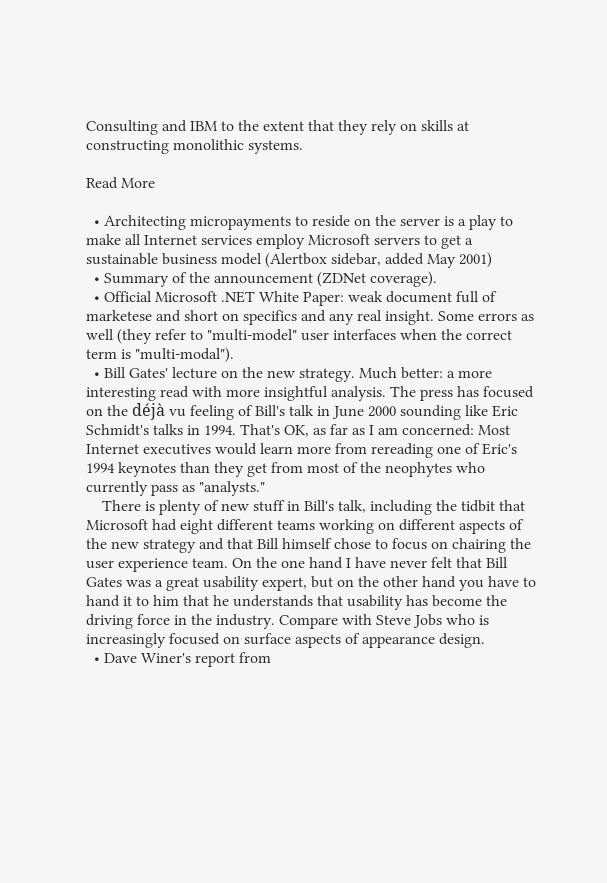Consulting and IBM to the extent that they rely on skills at constructing monolithic systems.

Read More

  • Architecting micropayments to reside on the server is a play to make all Internet services employ Microsoft servers to get a sustainable business model (Alertbox sidebar, added May 2001)
  • Summary of the announcement (ZDNet coverage).
  • Official Microsoft .NET White Paper: weak document full of marketese and short on specifics and any real insight. Some errors as well (they refer to "multi-model" user interfaces when the correct term is "multi-modal").
  • Bill Gates' lecture on the new strategy. Much better: a more interesting read with more insightful analysis. The press has focused on the déjà vu feeling of Bill's talk in June 2000 sounding like Eric Schmidt's talks in 1994. That's OK, as far as I am concerned: Most Internet executives would learn more from rereading one of Eric's 1994 keynotes than they get from most of the neophytes who currently pass as "analysts."
    There is plenty of new stuff in Bill's talk, including the tidbit that Microsoft had eight different teams working on different aspects of the new strategy and that Bill himself chose to focus on chairing the user experience team. On the one hand I have never felt that Bill Gates was a great usability expert, but on the other hand you have to hand it to him that he understands that usability has become the driving force in the industry. Compare with Steve Jobs who is increasingly focused on surface aspects of appearance design.
  • Dave Winer's report from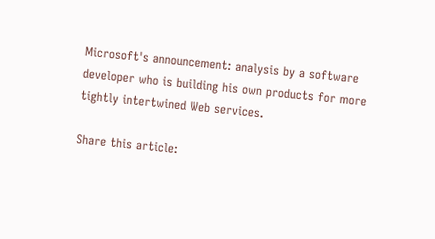Microsoft's announcement: analysis by a software developer who is building his own products for more tightly intertwined Web services.

Share this article: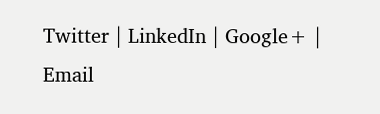Twitter | LinkedIn | Google+ | Email